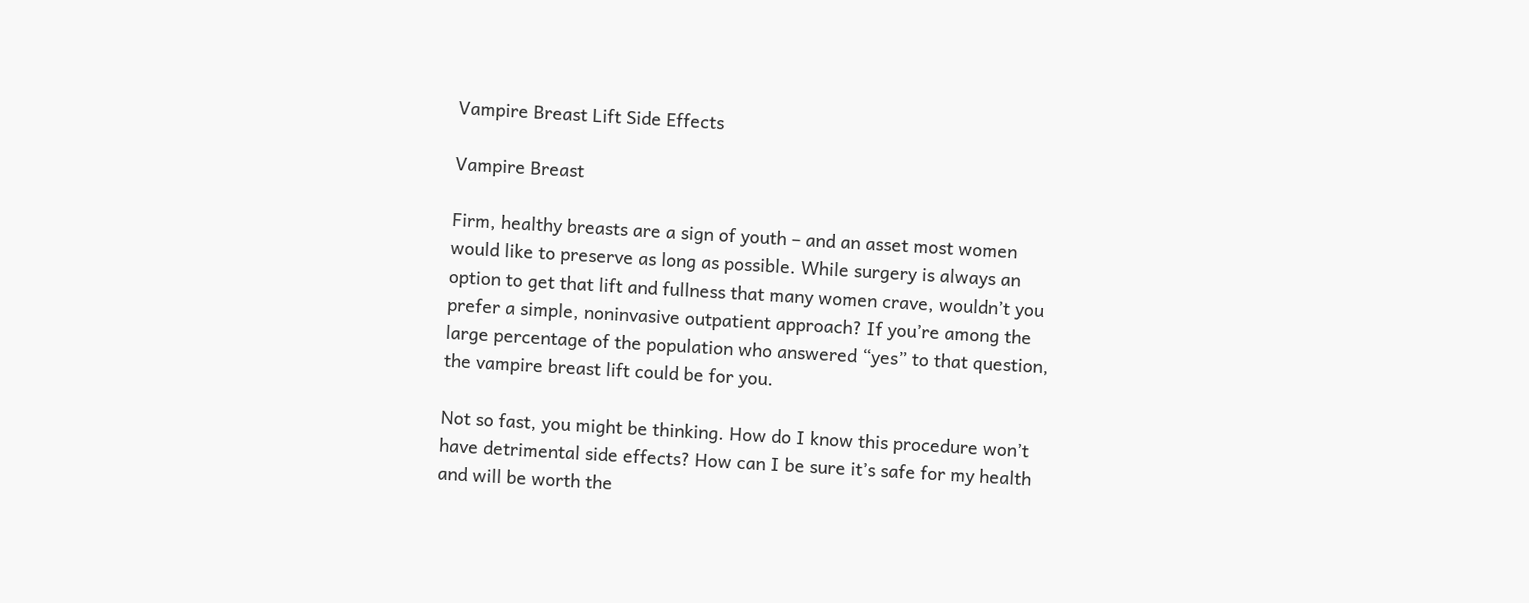Vampire Breast Lift Side Effects

Vampire Breast

Firm, healthy breasts are a sign of youth – and an asset most women would like to preserve as long as possible. While surgery is always an option to get that lift and fullness that many women crave, wouldn’t you prefer a simple, noninvasive outpatient approach? If you’re among the large percentage of the population who answered “yes” to that question, the vampire breast lift could be for you.

Not so fast, you might be thinking. How do I know this procedure won’t have detrimental side effects? How can I be sure it’s safe for my health and will be worth the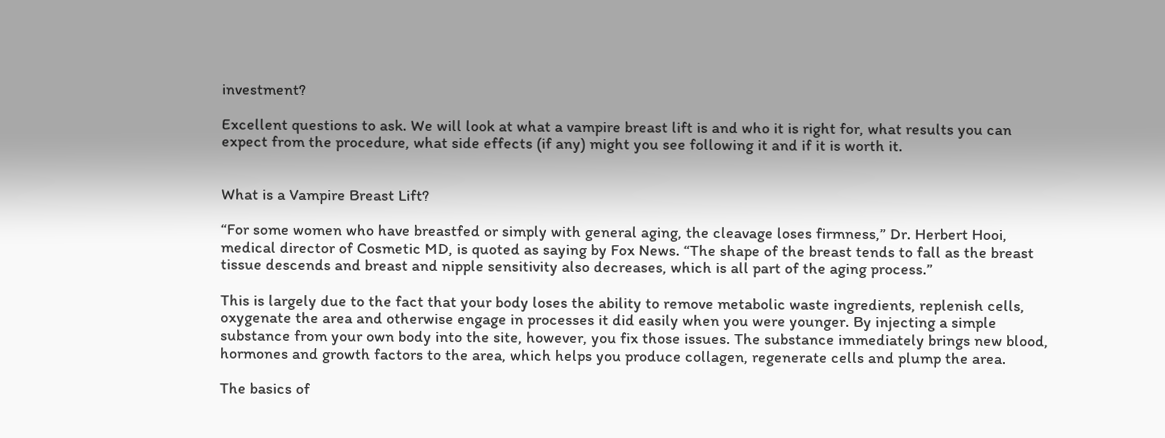investment?

Excellent questions to ask. We will look at what a vampire breast lift is and who it is right for, what results you can expect from the procedure, what side effects (if any) might you see following it and if it is worth it.


What is a Vampire Breast Lift?

“For some women who have breastfed or simply with general aging, the cleavage loses firmness,” Dr. Herbert Hooi, medical director of Cosmetic MD, is quoted as saying by Fox News. “The shape of the breast tends to fall as the breast tissue descends and breast and nipple sensitivity also decreases, which is all part of the aging process.”

This is largely due to the fact that your body loses the ability to remove metabolic waste ingredients, replenish cells, oxygenate the area and otherwise engage in processes it did easily when you were younger. By injecting a simple substance from your own body into the site, however, you fix those issues. The substance immediately brings new blood, hormones and growth factors to the area, which helps you produce collagen, regenerate cells and plump the area.

The basics of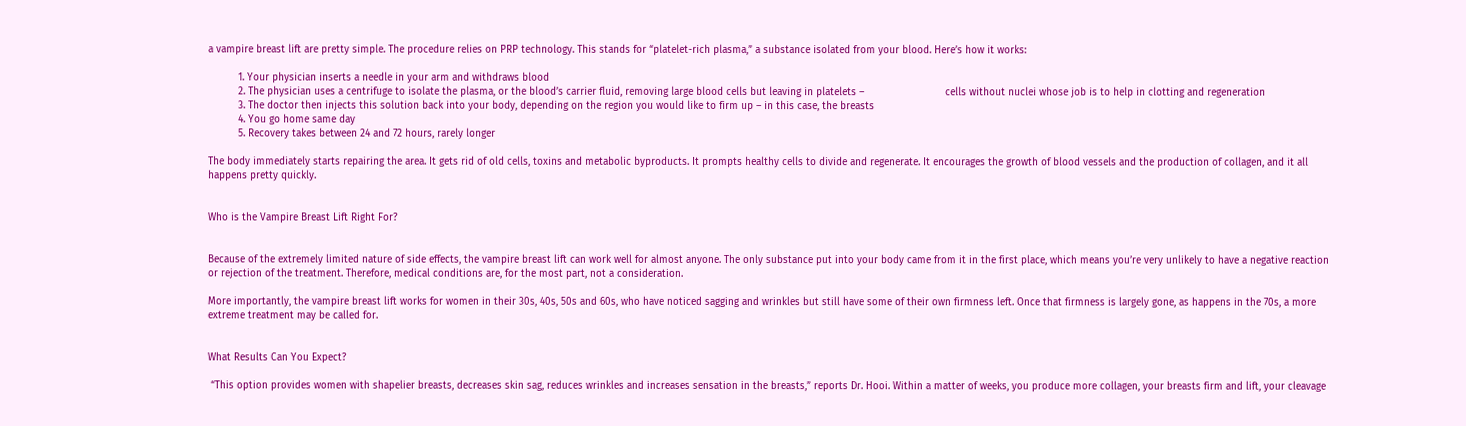a vampire breast lift are pretty simple. The procedure relies on PRP technology. This stands for “platelet-rich plasma,” a substance isolated from your blood. Here’s how it works:

          1. Your physician inserts a needle in your arm and withdraws blood
          2. The physician uses a centrifuge to isolate the plasma, or the blood’s carrier fluid, removing large blood cells but leaving in platelets –                           cells without nuclei whose job is to help in clotting and regeneration
          3. The doctor then injects this solution back into your body, depending on the region you would like to firm up – in this case, the breasts
          4. You go home same day
          5. Recovery takes between 24 and 72 hours, rarely longer

The body immediately starts repairing the area. It gets rid of old cells, toxins and metabolic byproducts. It prompts healthy cells to divide and regenerate. It encourages the growth of blood vessels and the production of collagen, and it all happens pretty quickly.


Who is the Vampire Breast Lift Right For?


Because of the extremely limited nature of side effects, the vampire breast lift can work well for almost anyone. The only substance put into your body came from it in the first place, which means you’re very unlikely to have a negative reaction or rejection of the treatment. Therefore, medical conditions are, for the most part, not a consideration.

More importantly, the vampire breast lift works for women in their 30s, 40s, 50s and 60s, who have noticed sagging and wrinkles but still have some of their own firmness left. Once that firmness is largely gone, as happens in the 70s, a more extreme treatment may be called for.


What Results Can You Expect?

 “This option provides women with shapelier breasts, decreases skin sag, reduces wrinkles and increases sensation in the breasts,” reports Dr. Hooi. Within a matter of weeks, you produce more collagen, your breasts firm and lift, your cleavage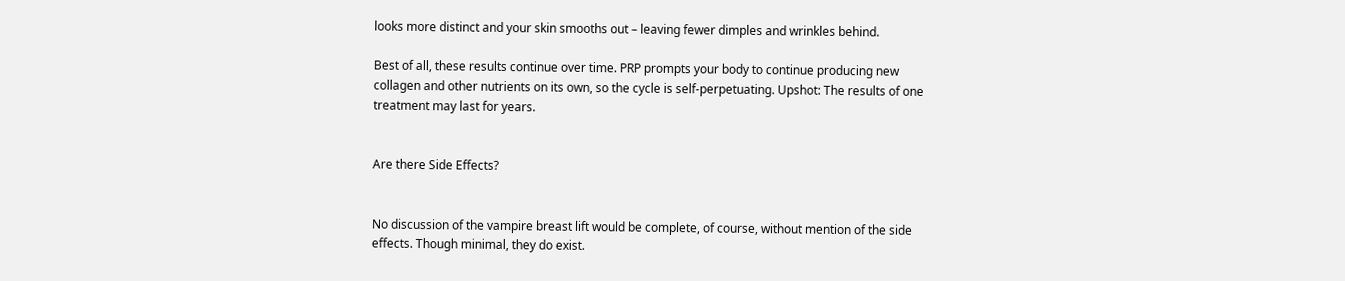looks more distinct and your skin smooths out – leaving fewer dimples and wrinkles behind.

Best of all, these results continue over time. PRP prompts your body to continue producing new collagen and other nutrients on its own, so the cycle is self-perpetuating. Upshot: The results of one treatment may last for years.


Are there Side Effects?


No discussion of the vampire breast lift would be complete, of course, without mention of the side effects. Though minimal, they do exist.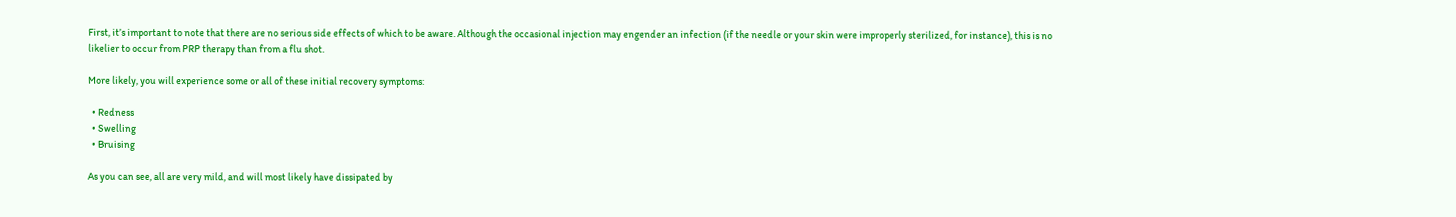First, it’s important to note that there are no serious side effects of which to be aware. Although the occasional injection may engender an infection (if the needle or your skin were improperly sterilized, for instance), this is no likelier to occur from PRP therapy than from a flu shot.

More likely, you will experience some or all of these initial recovery symptoms:

  • Redness
  • Swelling
  • Bruising

As you can see, all are very mild, and will most likely have dissipated by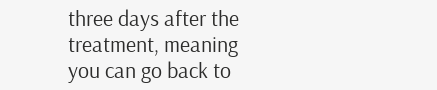three days after the treatment, meaning you can go back to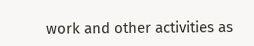work and other activities as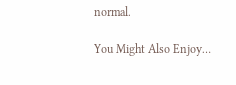normal.

You Might Also Enjoy…